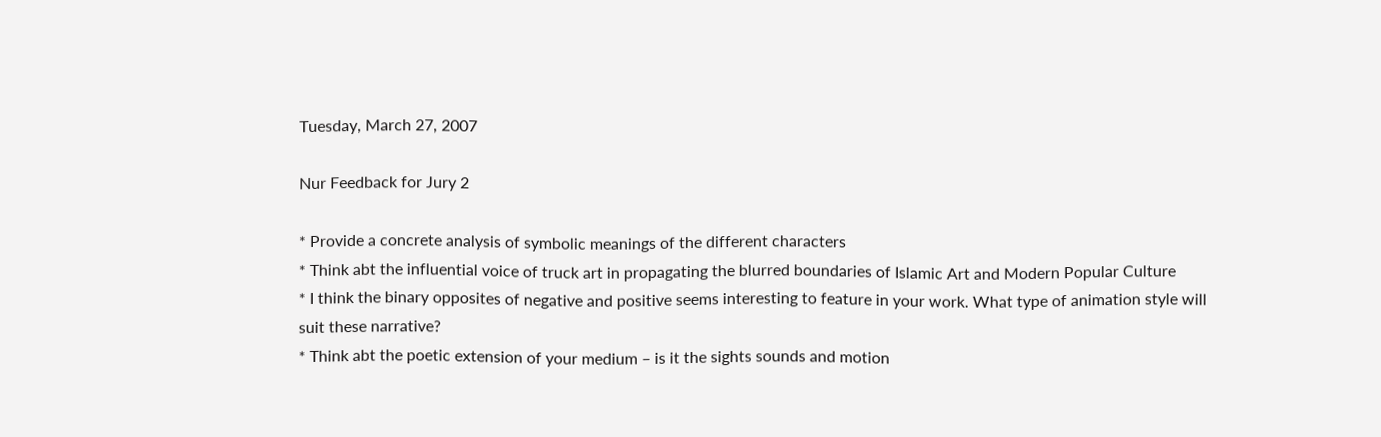Tuesday, March 27, 2007

Nur Feedback for Jury 2

* Provide a concrete analysis of symbolic meanings of the different characters
* Think abt the influential voice of truck art in propagating the blurred boundaries of Islamic Art and Modern Popular Culture
* I think the binary opposites of negative and positive seems interesting to feature in your work. What type of animation style will suit these narrative?
* Think abt the poetic extension of your medium – is it the sights sounds and motion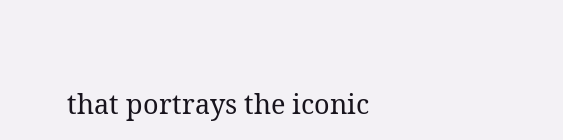that portrays the iconic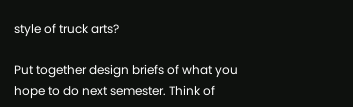style of truck arts?

Put together design briefs of what you hope to do next semester. Think of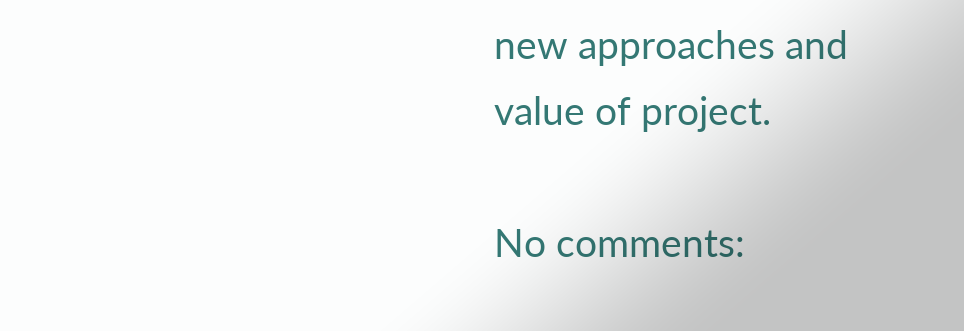new approaches and value of project.

No comments: